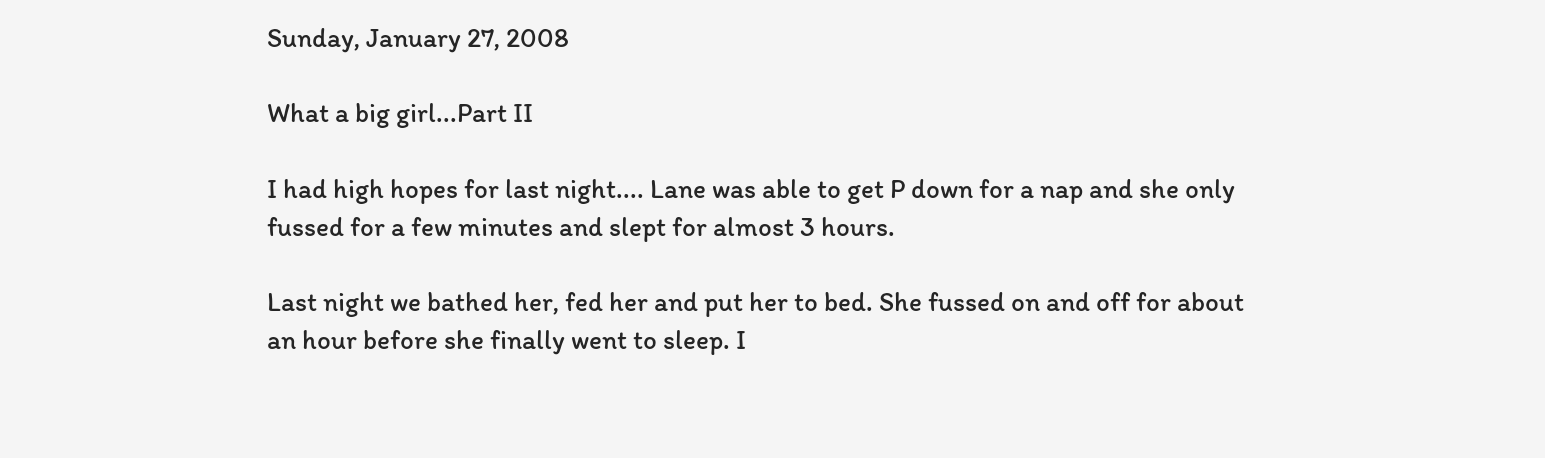Sunday, January 27, 2008

What a big girl...Part II

I had high hopes for last night.... Lane was able to get P down for a nap and she only fussed for a few minutes and slept for almost 3 hours.

Last night we bathed her, fed her and put her to bed. She fussed on and off for about an hour before she finally went to sleep. I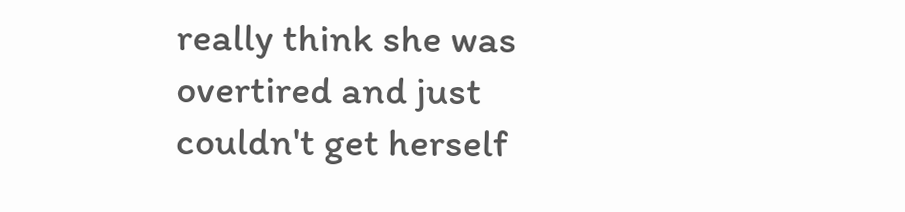really think she was overtired and just couldn't get herself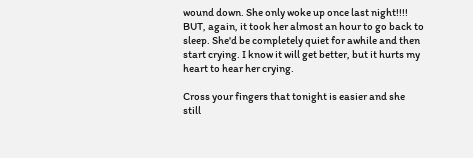wound down. She only woke up once last night!!!! BUT, again, it took her almost an hour to go back to sleep. She'd be completely quiet for awhile and then start crying. I know it will get better, but it hurts my heart to hear her crying.

Cross your fingers that tonight is easier and she still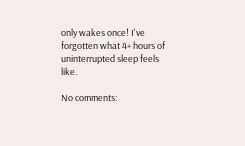only wakes once! I've forgotten what 4+ hours of uninterrupted sleep feels like.

No comments: